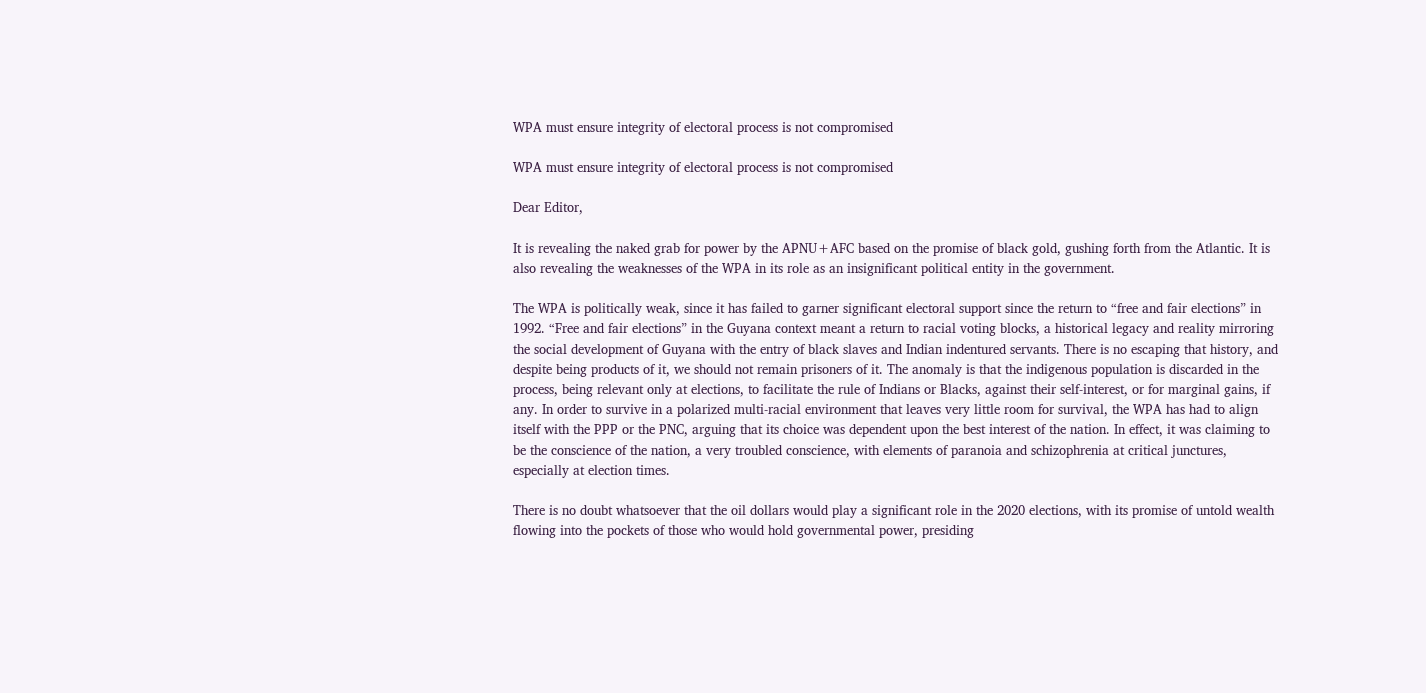WPA must ensure integrity of electoral process is not compromised

WPA must ensure integrity of electoral process is not compromised

Dear Editor,

It is revealing the naked grab for power by the APNU+AFC based on the promise of black gold, gushing forth from the Atlantic. It is also revealing the weaknesses of the WPA in its role as an insignificant political entity in the government.

The WPA is politically weak, since it has failed to garner significant electoral support since the return to “free and fair elections” in 1992. “Free and fair elections” in the Guyana context meant a return to racial voting blocks, a historical legacy and reality mirroring the social development of Guyana with the entry of black slaves and Indian indentured servants. There is no escaping that history, and despite being products of it, we should not remain prisoners of it. The anomaly is that the indigenous population is discarded in the process, being relevant only at elections, to facilitate the rule of Indians or Blacks, against their self-interest, or for marginal gains, if any. In order to survive in a polarized multi-racial environment that leaves very little room for survival, the WPA has had to align itself with the PPP or the PNC, arguing that its choice was dependent upon the best interest of the nation. In effect, it was claiming to be the conscience of the nation, a very troubled conscience, with elements of paranoia and schizophrenia at critical junctures, especially at election times.

There is no doubt whatsoever that the oil dollars would play a significant role in the 2020 elections, with its promise of untold wealth flowing into the pockets of those who would hold governmental power, presiding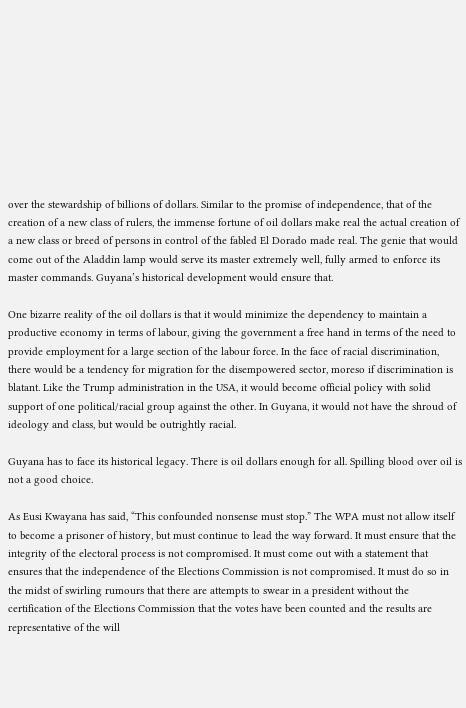over the stewardship of billions of dollars. Similar to the promise of independence, that of the creation of a new class of rulers, the immense fortune of oil dollars make real the actual creation of a new class or breed of persons in control of the fabled El Dorado made real. The genie that would come out of the Aladdin lamp would serve its master extremely well, fully armed to enforce its master commands. Guyana’s historical development would ensure that.

One bizarre reality of the oil dollars is that it would minimize the dependency to maintain a productive economy in terms of labour, giving the government a free hand in terms of the need to provide employment for a large section of the labour force. In the face of racial discrimination, there would be a tendency for migration for the disempowered sector, moreso if discrimination is blatant. Like the Trump administration in the USA, it would become official policy with solid support of one political/racial group against the other. In Guyana, it would not have the shroud of ideology and class, but would be outrightly racial.

Guyana has to face its historical legacy. There is oil dollars enough for all. Spilling blood over oil is not a good choice.

As Eusi Kwayana has said, “This confounded nonsense must stop.” The WPA must not allow itself to become a prisoner of history, but must continue to lead the way forward. It must ensure that the integrity of the electoral process is not compromised. It must come out with a statement that ensures that the independence of the Elections Commission is not compromised. It must do so in the midst of swirling rumours that there are attempts to swear in a president without the certification of the Elections Commission that the votes have been counted and the results are representative of the will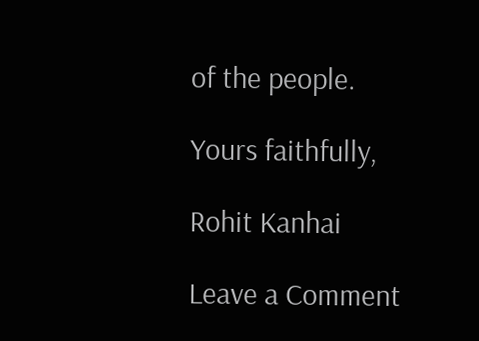of the people.

Yours faithfully,

Rohit Kanhai

Leave a Comment